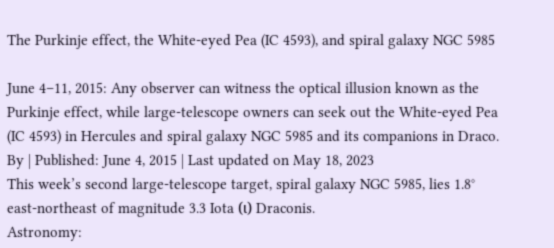The Purkinje effect, the White-eyed Pea (IC 4593), and spiral galaxy NGC 5985

June 4–11, 2015: Any observer can witness the optical illusion known as the Purkinje effect, while large-telescope owners can seek out the White-eyed Pea (IC 4593) in Hercules and spiral galaxy NGC 5985 and its companions in Draco.
By | Published: June 4, 2015 | Last updated on May 18, 2023
This week’s second large-telescope target, spiral galaxy NGC 5985, lies 1.8° east-northeast of magnitude 3.3 Iota (ι) Draconis.
Astronomy: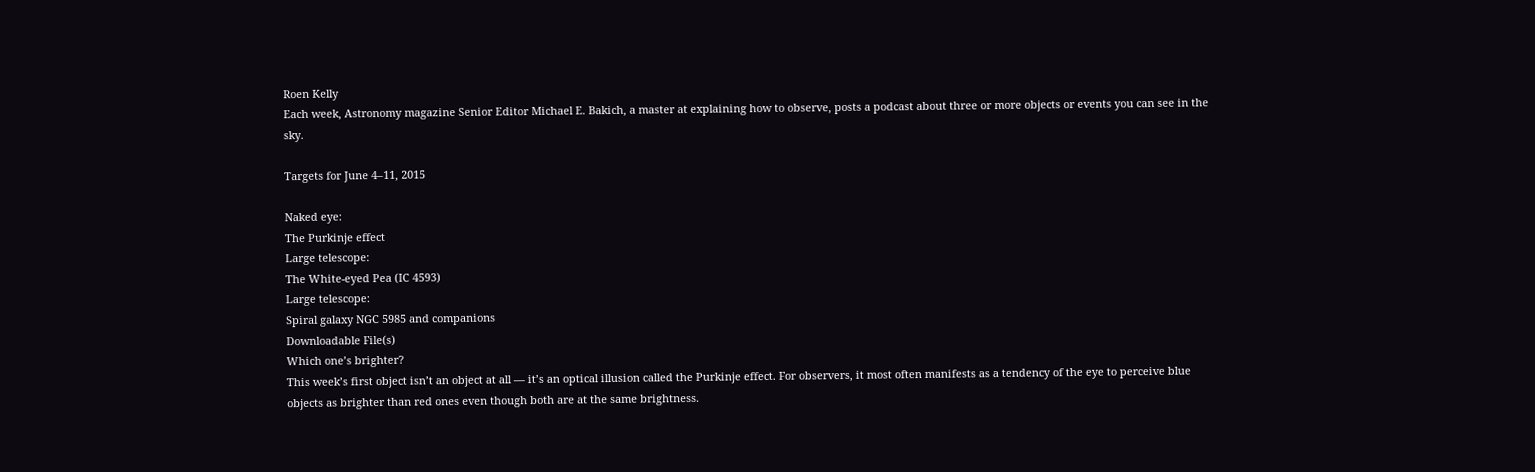Roen Kelly
Each week, Astronomy magazine Senior Editor Michael E. Bakich, a master at explaining how to observe, posts a podcast about three or more objects or events you can see in the sky.

Targets for June 4–11, 2015

Naked eye:
The Purkinje effect
Large telescope:
The White-eyed Pea (IC 4593)
Large telescope:
Spiral galaxy NGC 5985 and companions
Downloadable File(s)
Which one’s brighter?
This week’s first object isn’t an object at all — it’s an optical illusion called the Purkinje effect. For observers, it most often manifests as a tendency of the eye to perceive blue objects as brighter than red ones even though both are at the same brightness.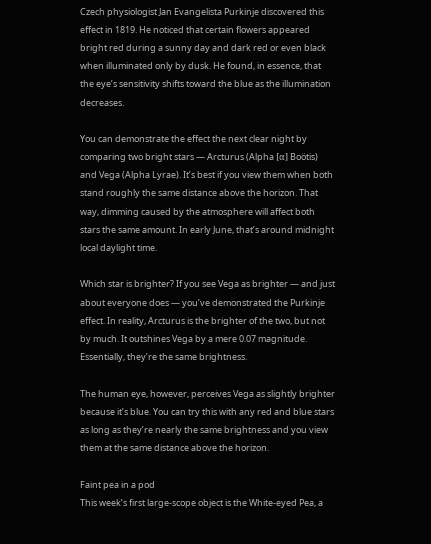Czech physiologist Jan Evangelista Purkinje discovered this effect in 1819. He noticed that certain flowers appeared bright red during a sunny day and dark red or even black when illuminated only by dusk. He found, in essence, that the eye’s sensitivity shifts toward the blue as the illumination decreases.

You can demonstrate the effect the next clear night by comparing two bright stars — Arcturus (Alpha [α] Boötis) and Vega (Alpha Lyrae). It’s best if you view them when both stand roughly the same distance above the horizon. That way, dimming caused by the atmosphere will affect both stars the same amount. In early June, that’s around midnight local daylight time.

Which star is brighter? If you see Vega as brighter — and just about everyone does — you’ve demonstrated the Purkinje effect. In reality, Arcturus is the brighter of the two, but not by much. It outshines Vega by a mere 0.07 magnitude. Essentially, they’re the same brightness.

The human eye, however, perceives Vega as slightly brighter because it’s blue. You can try this with any red and blue stars as long as they’re nearly the same brightness and you view them at the same distance above the horizon.

Faint pea in a pod
This week’s first large-scope object is the White-eyed Pea, a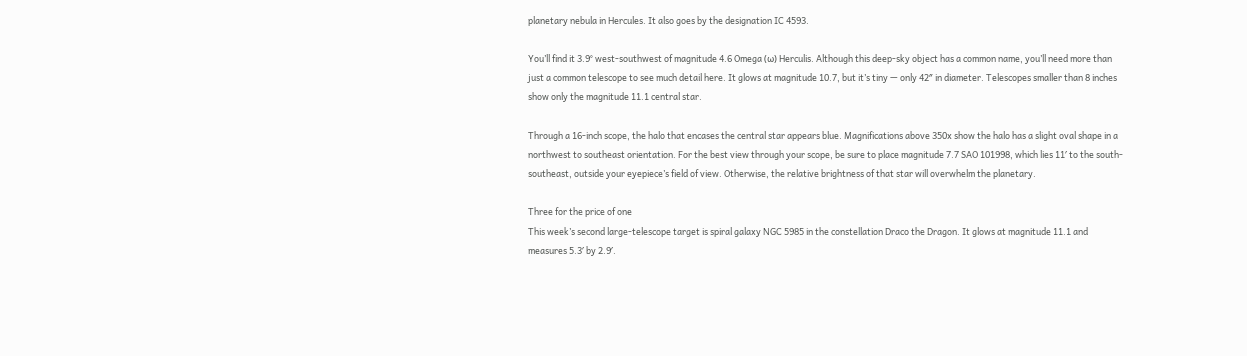planetary nebula in Hercules. It also goes by the designation IC 4593.

You’ll find it 3.9° west-southwest of magnitude 4.6 Omega (ω) Herculis. Although this deep-sky object has a common name, you’ll need more than just a common telescope to see much detail here. It glows at magnitude 10.7, but it’s tiny — only 42″ in diameter. Telescopes smaller than 8 inches show only the magnitude 11.1 central star.

Through a 16-inch scope, the halo that encases the central star appears blue. Magnifications above 350x show the halo has a slight oval shape in a northwest to southeast orientation. For the best view through your scope, be sure to place magnitude 7.7 SAO 101998, which lies 11′ to the south-southeast, outside your eyepiece’s field of view. Otherwise, the relative brightness of that star will overwhelm the planetary.

Three for the price of one
This week’s second large-telescope target is spiral galaxy NGC 5985 in the constellation Draco the Dragon. It glows at magnitude 11.1 and measures 5.3′ by 2.9′.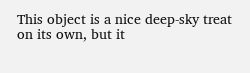This object is a nice deep-sky treat on its own, but it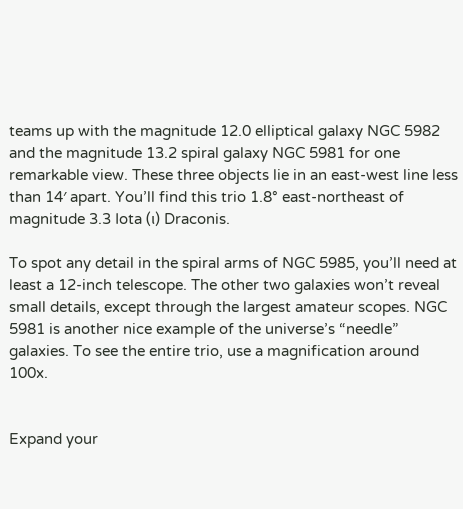teams up with the magnitude 12.0 elliptical galaxy NGC 5982 and the magnitude 13.2 spiral galaxy NGC 5981 for one remarkable view. These three objects lie in an east-west line less than 14′ apart. You’ll find this trio 1.8° east-northeast of magnitude 3.3 Iota (ι) Draconis.

To spot any detail in the spiral arms of NGC 5985, you’ll need at least a 12-inch telescope. The other two galaxies won’t reveal small details, except through the largest amateur scopes. NGC 5981 is another nice example of the universe’s “needle” galaxies. To see the entire trio, use a magnification around 100x.


Expand your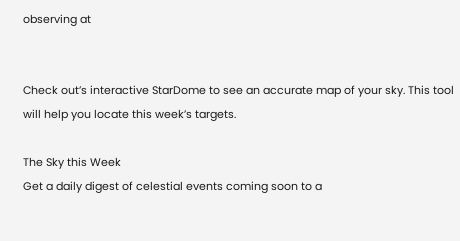observing at


Check out’s interactive StarDome to see an accurate map of your sky. This tool will help you locate this week’s targets.

The Sky this Week
Get a daily digest of celestial events coming soon to a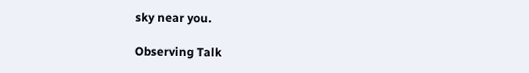sky near you.

Observing Talk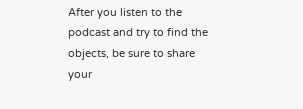After you listen to the podcast and try to find the objects, be sure to share your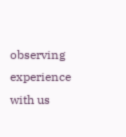observing experience with us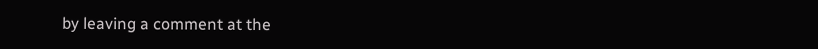by leaving a comment at the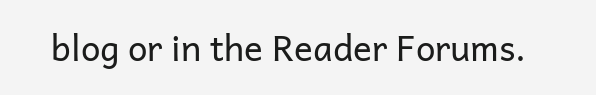blog or in the Reader Forums.